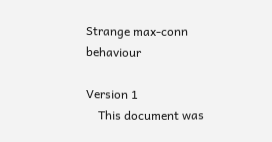Strange max-conn behaviour

Version 1
    This document was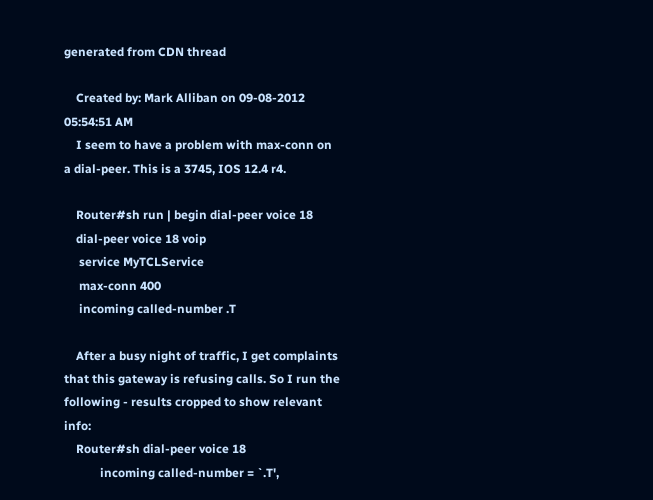generated from CDN thread

    Created by: Mark Alliban on 09-08-2012 05:54:51 AM
    I seem to have a problem with max-conn on a dial-peer. This is a 3745, IOS 12.4 r4.

    Router#sh run | begin dial-peer voice 18
    dial-peer voice 18 voip
     service MyTCLService
     max-conn 400
     incoming called-number .T

    After a busy night of traffic, I get complaints that this gateway is refusing calls. So I run the following - results cropped to show relevant info:
    Router#sh dial-peer voice 18
            incoming called-number = `.T',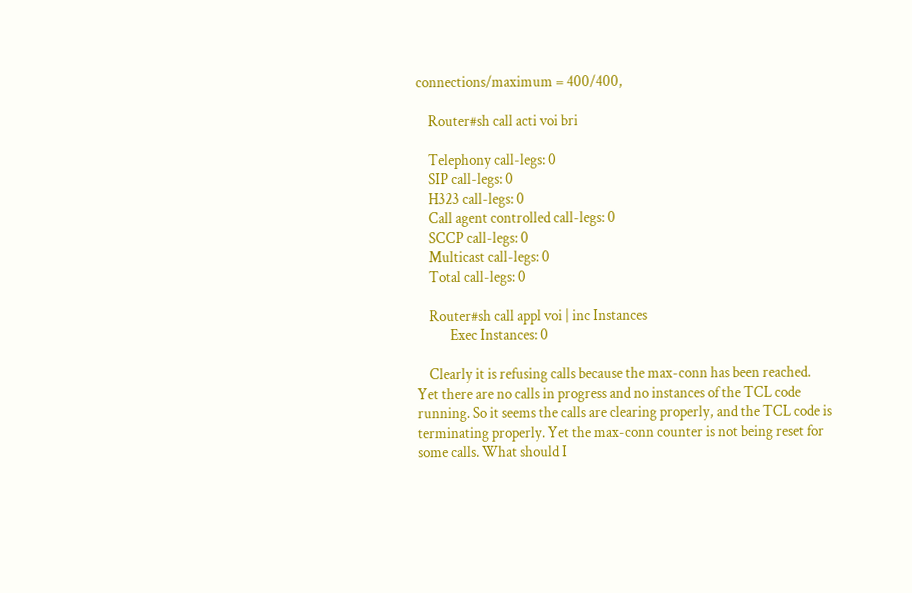connections/maximum = 400/400,

    Router#sh call acti voi bri

    Telephony call-legs: 0
    SIP call-legs: 0
    H323 call-legs: 0
    Call agent controlled call-legs: 0
    SCCP call-legs: 0
    Multicast call-legs: 0
    Total call-legs: 0

    Router#sh call appl voi | inc Instances
           Exec Instances: 0

    Clearly it is refusing calls because the max-conn has been reached. Yet there are no calls in progress and no instances of the TCL code running. So it seems the calls are clearing properly, and the TCL code is terminating properly. Yet the max-conn counter is not being reset for some calls. What should I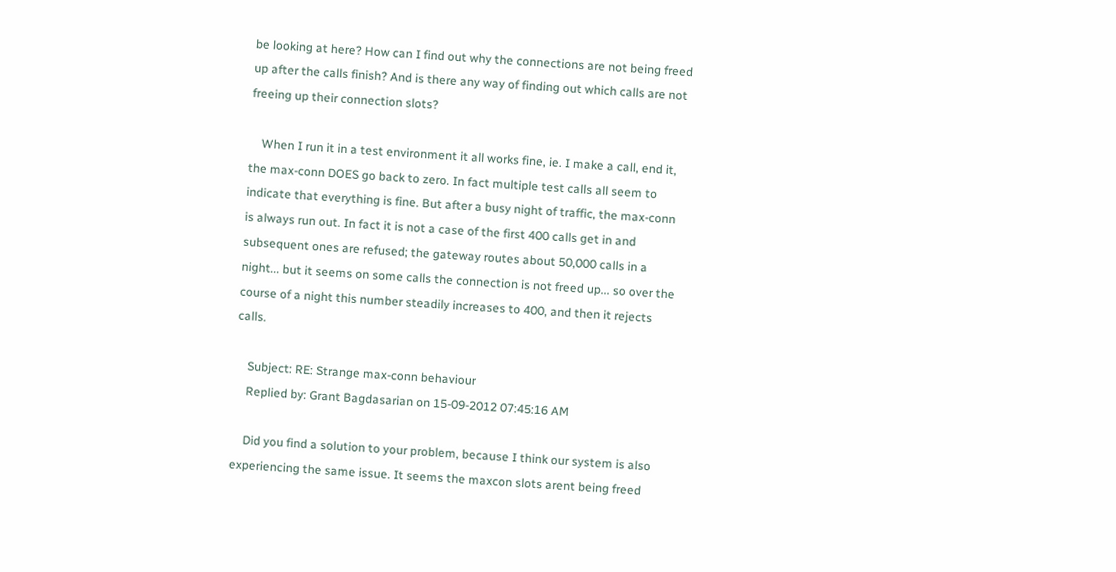be looking at here? How can I find out why the connections are not being freed up after the calls finish? And is there any way of finding out which calls are not freeing up their connection slots?

    When I run it in a test environment it all works fine, ie. I make a call, end it, the max-conn DOES go back to zero. In fact multiple test calls all seem to indicate that everything is fine. But after a busy night of traffic, the max-conn is always run out. In fact it is not a case of the first 400 calls get in and subsequent ones are refused; the gateway routes about 50,000 calls in a night... but it seems on some calls the connection is not freed up... so over the course of a night this number steadily increases to 400, and then it rejects calls.

    Subject: RE: Strange max-conn behaviour
    Replied by: Grant Bagdasarian on 15-09-2012 07:45:16 AM

    Did you find a solution to your problem, because I think our system is also experiencing the same issue. It seems the maxcon slots arent being freed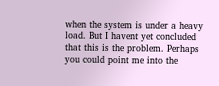when the system is under a heavy load. But I havent yet concluded that this is the problem. Perhaps you could point me into the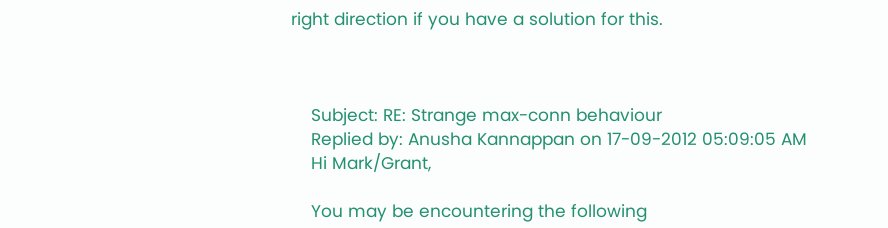right direction if you have a solution for this.



    Subject: RE: Strange max-conn behaviour
    Replied by: Anusha Kannappan on 17-09-2012 05:09:05 AM
    Hi Mark/Grant,

    You may be encountering the following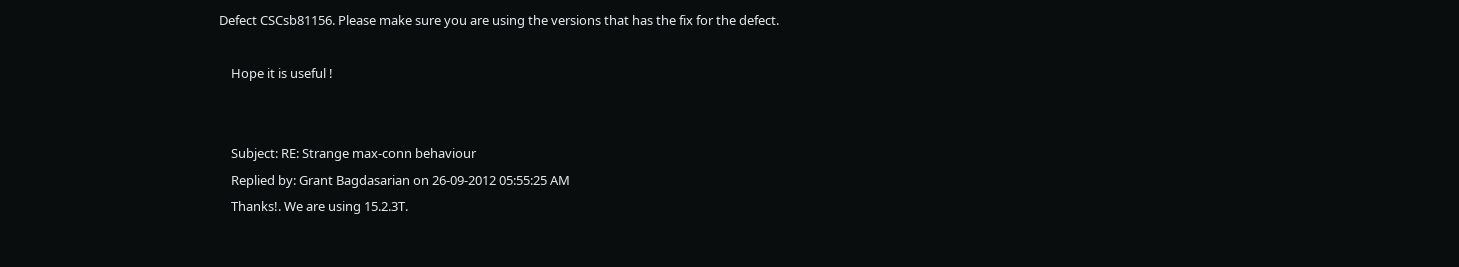Defect CSCsb81156. Please make sure you are using the versions that has the fix for the defect.

    Hope it is useful !


    Subject: RE: Strange max-conn behaviour
    Replied by: Grant Bagdasarian on 26-09-2012 05:55:25 AM
    Thanks!. We are using 15.2.3T.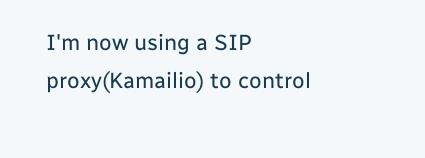I'm now using a SIP proxy(Kamailio) to control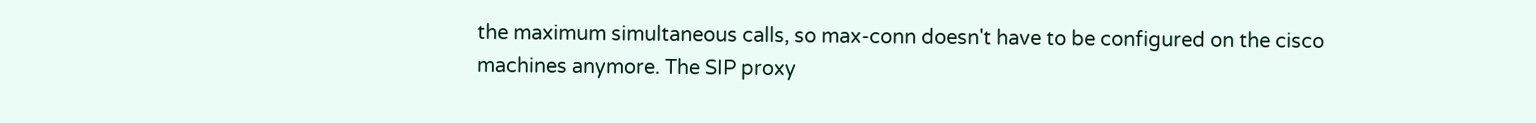the maximum simultaneous calls, so max-conn doesn't have to be configured on the cisco machines anymore. The SIP proxy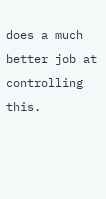does a much better job at controlling this.